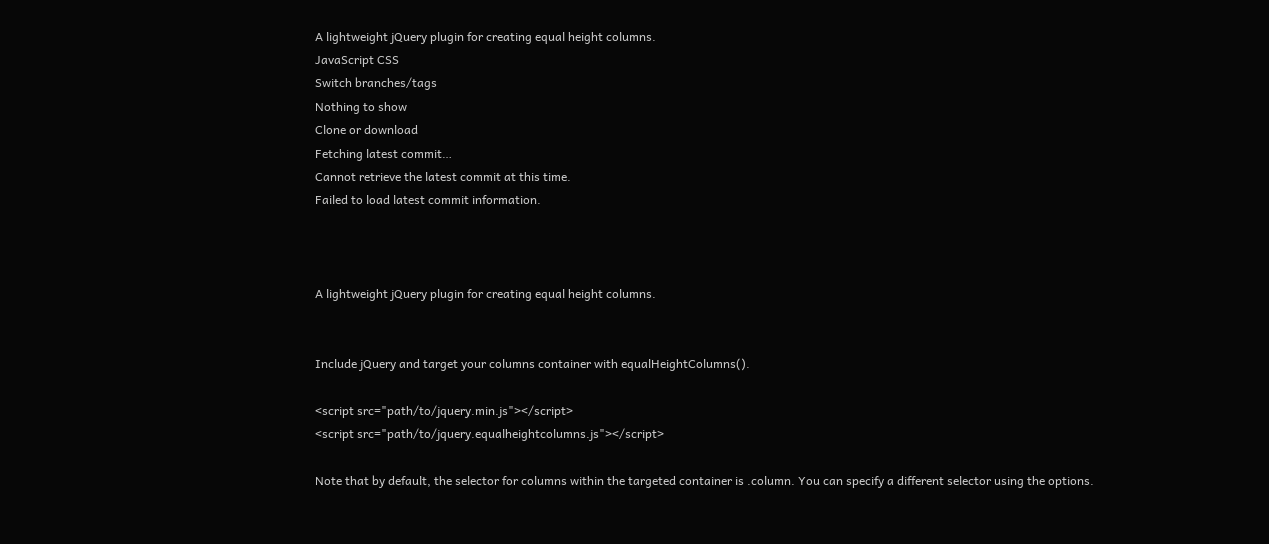A lightweight jQuery plugin for creating equal height columns.
JavaScript CSS
Switch branches/tags
Nothing to show
Clone or download
Fetching latest commit…
Cannot retrieve the latest commit at this time.
Failed to load latest commit information.



A lightweight jQuery plugin for creating equal height columns.


Include jQuery and target your columns container with equalHeightColumns().

<script src="path/to/jquery.min.js"></script>
<script src="path/to/jquery.equalheightcolumns.js"></script>

Note that by default, the selector for columns within the targeted container is .column. You can specify a different selector using the options.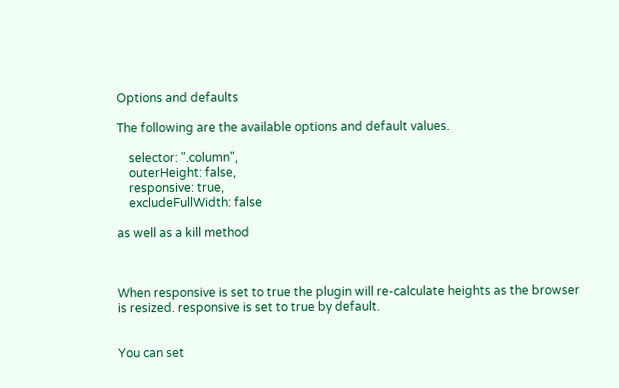Options and defaults

The following are the available options and default values.

    selector: ".column",
    outerHeight: false,
    responsive: true,
    excludeFullWidth: false

as well as a kill method



When responsive is set to true the plugin will re-calculate heights as the browser is resized. responsive is set to true by default.


You can set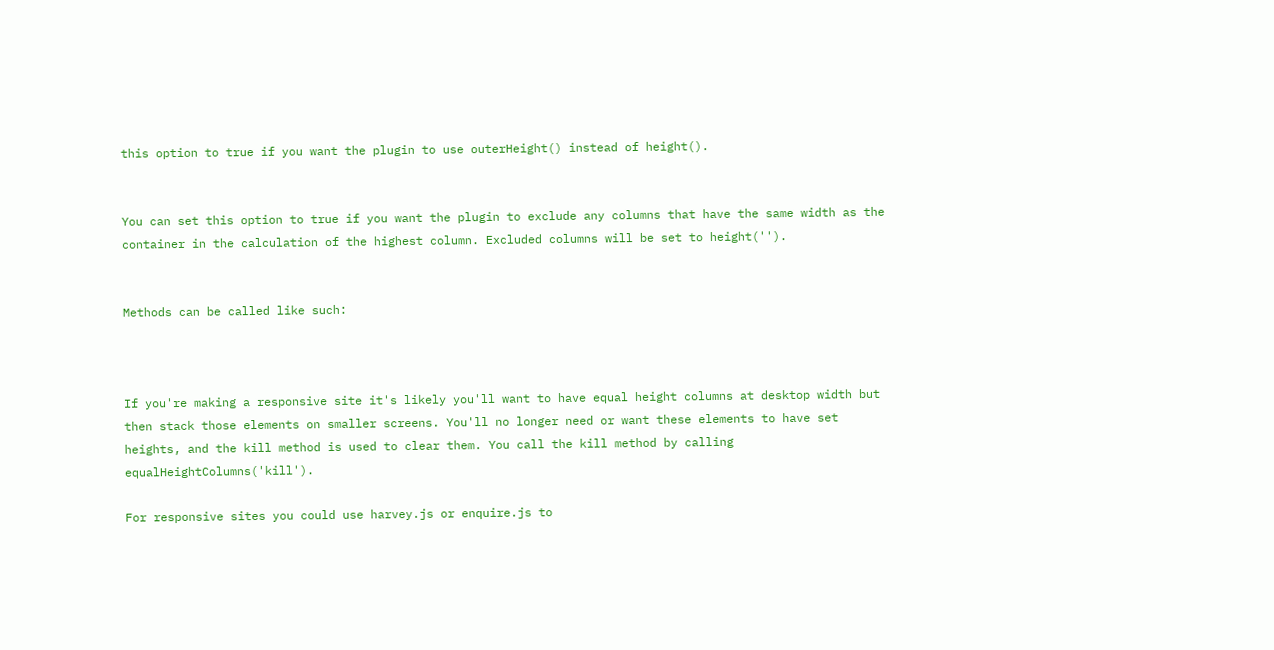this option to true if you want the plugin to use outerHeight() instead of height().


You can set this option to true if you want the plugin to exclude any columns that have the same width as the container in the calculation of the highest column. Excluded columns will be set to height('').


Methods can be called like such:



If you're making a responsive site it's likely you'll want to have equal height columns at desktop width but then stack those elements on smaller screens. You'll no longer need or want these elements to have set heights, and the kill method is used to clear them. You call the kill method by calling equalHeightColumns('kill').

For responsive sites you could use harvey.js or enquire.js to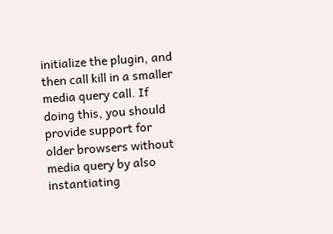initialize the plugin, and then call kill in a smaller media query call. If doing this, you should provide support for older browsers without media query by also instantiating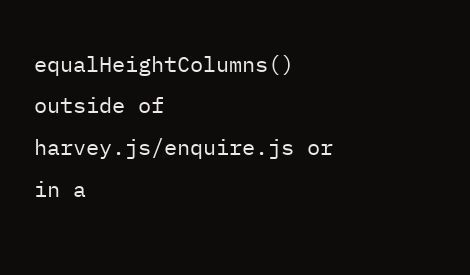equalHeightColumns() outside of harvey.js/enquire.js or in a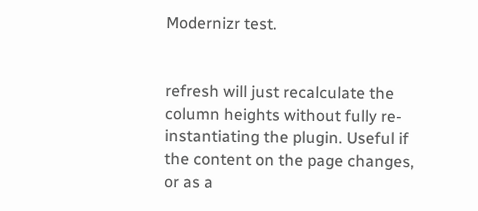Modernizr test.


refresh will just recalculate the column heights without fully re-instantiating the plugin. Useful if the content on the page changes, or as a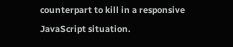counterpart to kill in a responsive JavaScript situation.